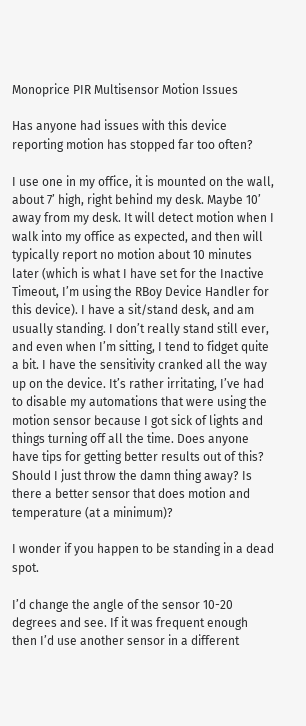Monoprice PIR Multisensor Motion Issues

Has anyone had issues with this device reporting motion has stopped far too often?

I use one in my office, it is mounted on the wall, about 7’ high, right behind my desk. Maybe 10’ away from my desk. It will detect motion when I walk into my office as expected, and then will typically report no motion about 10 minutes later (which is what I have set for the Inactive Timeout, I’m using the RBoy Device Handler for this device). I have a sit/stand desk, and am usually standing. I don’t really stand still ever, and even when I’m sitting, I tend to fidget quite a bit. I have the sensitivity cranked all the way up on the device. It’s rather irritating, I’ve had to disable my automations that were using the motion sensor because I got sick of lights and things turning off all the time. Does anyone have tips for getting better results out of this? Should I just throw the damn thing away? Is there a better sensor that does motion and temperature (at a minimum)?

I wonder if you happen to be standing in a dead spot.

I’d change the angle of the sensor 10-20 degrees and see. If it was frequent enough then I’d use another sensor in a different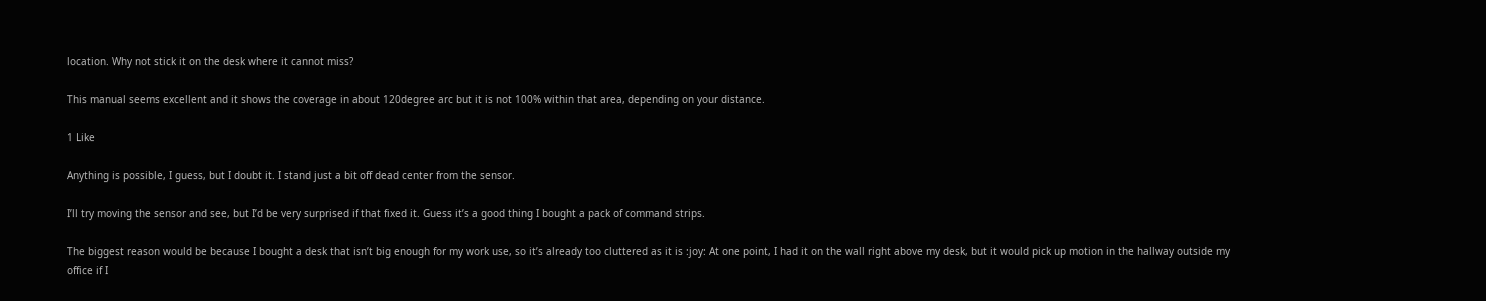location. Why not stick it on the desk where it cannot miss?

This manual seems excellent and it shows the coverage in about 120degree arc but it is not 100% within that area, depending on your distance.

1 Like

Anything is possible, I guess, but I doubt it. I stand just a bit off dead center from the sensor.

I’ll try moving the sensor and see, but I’d be very surprised if that fixed it. Guess it’s a good thing I bought a pack of command strips.

The biggest reason would be because I bought a desk that isn’t big enough for my work use, so it’s already too cluttered as it is :joy: At one point, I had it on the wall right above my desk, but it would pick up motion in the hallway outside my office if I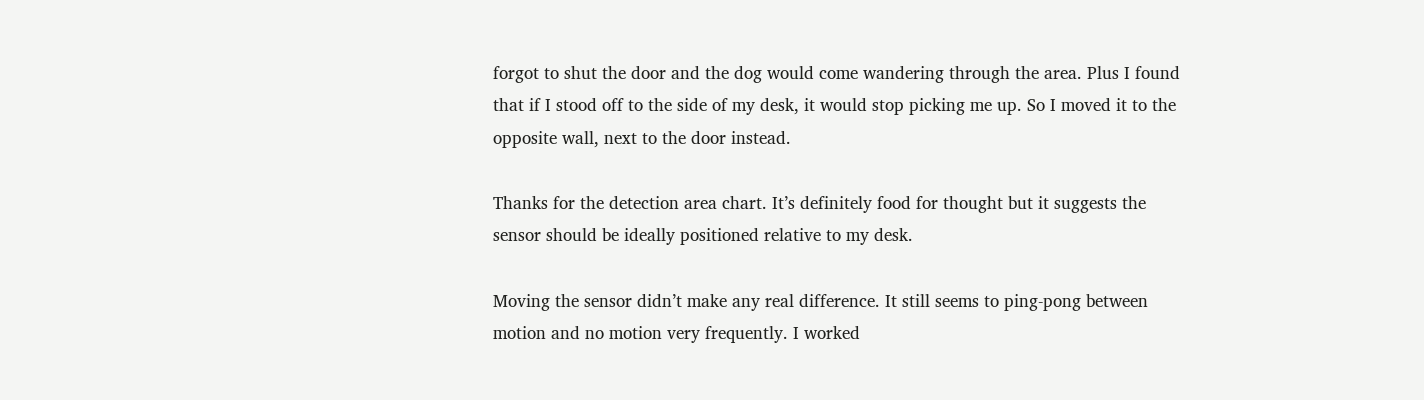forgot to shut the door and the dog would come wandering through the area. Plus I found that if I stood off to the side of my desk, it would stop picking me up. So I moved it to the opposite wall, next to the door instead.

Thanks for the detection area chart. It’s definitely food for thought but it suggests the sensor should be ideally positioned relative to my desk.

Moving the sensor didn’t make any real difference. It still seems to ping-pong between motion and no motion very frequently. I worked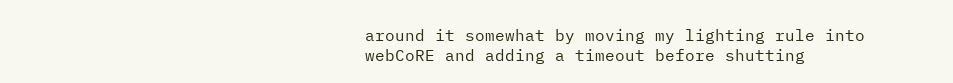around it somewhat by moving my lighting rule into webCoRE and adding a timeout before shutting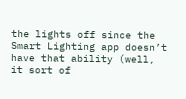the lights off since the Smart Lighting app doesn’t have that ability (well, it sort of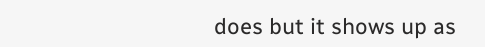does but it shows up as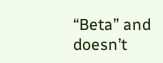“Beta” and doesn’t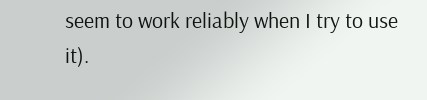seem to work reliably when I try to use it).